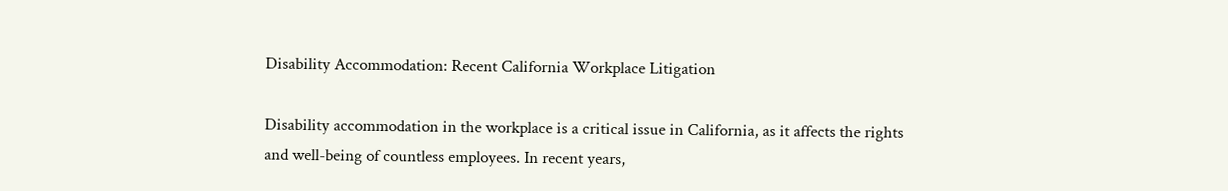Disability Accommodation: Recent California Workplace Litigation

Disability accommodation in the workplace is a critical issue in California, as it affects the rights and well-being of countless employees. In recent years,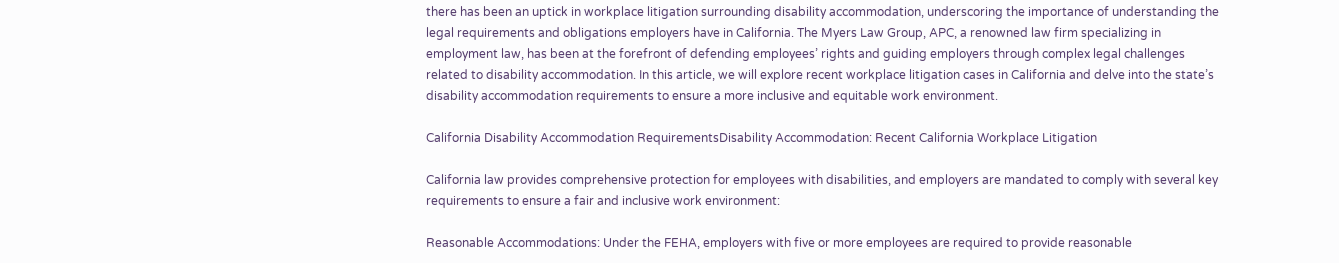there has been an uptick in workplace litigation surrounding disability accommodation, underscoring the importance of understanding the legal requirements and obligations employers have in California. The Myers Law Group, APC, a renowned law firm specializing in employment law, has been at the forefront of defending employees’ rights and guiding employers through complex legal challenges related to disability accommodation. In this article, we will explore recent workplace litigation cases in California and delve into the state’s disability accommodation requirements to ensure a more inclusive and equitable work environment.

California Disability Accommodation RequirementsDisability Accommodation: Recent California Workplace Litigation

California law provides comprehensive protection for employees with disabilities, and employers are mandated to comply with several key requirements to ensure a fair and inclusive work environment:

Reasonable Accommodations: Under the FEHA, employers with five or more employees are required to provide reasonable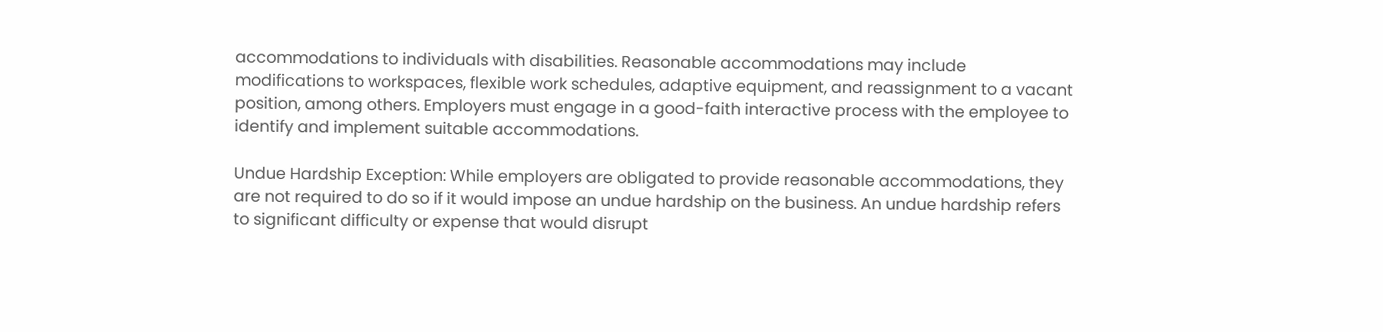accommodations to individuals with disabilities. Reasonable accommodations may include modifications to workspaces, flexible work schedules, adaptive equipment, and reassignment to a vacant position, among others. Employers must engage in a good-faith interactive process with the employee to identify and implement suitable accommodations.

Undue Hardship Exception: While employers are obligated to provide reasonable accommodations, they are not required to do so if it would impose an undue hardship on the business. An undue hardship refers to significant difficulty or expense that would disrupt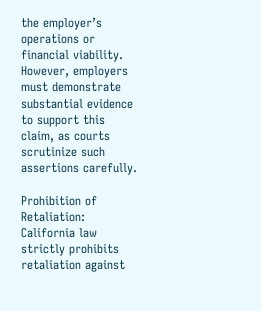the employer’s operations or financial viability. However, employers must demonstrate substantial evidence to support this claim, as courts scrutinize such assertions carefully.

Prohibition of Retaliation: California law strictly prohibits retaliation against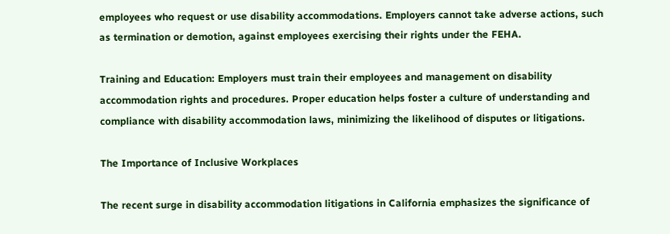employees who request or use disability accommodations. Employers cannot take adverse actions, such as termination or demotion, against employees exercising their rights under the FEHA.

Training and Education: Employers must train their employees and management on disability accommodation rights and procedures. Proper education helps foster a culture of understanding and compliance with disability accommodation laws, minimizing the likelihood of disputes or litigations.

The Importance of Inclusive Workplaces

The recent surge in disability accommodation litigations in California emphasizes the significance of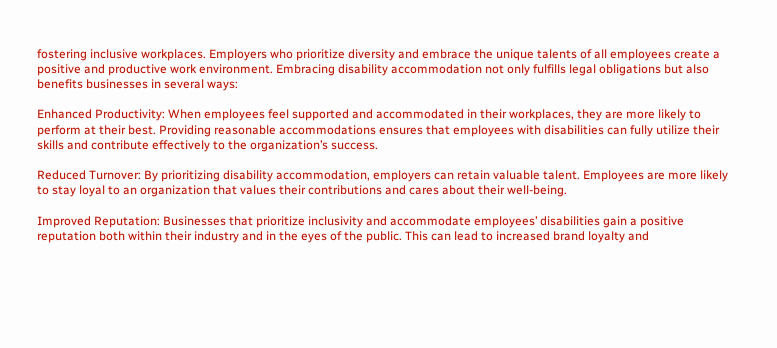fostering inclusive workplaces. Employers who prioritize diversity and embrace the unique talents of all employees create a positive and productive work environment. Embracing disability accommodation not only fulfills legal obligations but also benefits businesses in several ways:

Enhanced Productivity: When employees feel supported and accommodated in their workplaces, they are more likely to perform at their best. Providing reasonable accommodations ensures that employees with disabilities can fully utilize their skills and contribute effectively to the organization’s success.

Reduced Turnover: By prioritizing disability accommodation, employers can retain valuable talent. Employees are more likely to stay loyal to an organization that values their contributions and cares about their well-being.

Improved Reputation: Businesses that prioritize inclusivity and accommodate employees’ disabilities gain a positive reputation both within their industry and in the eyes of the public. This can lead to increased brand loyalty and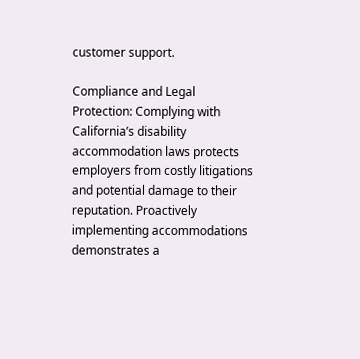customer support.

Compliance and Legal Protection: Complying with California’s disability accommodation laws protects employers from costly litigations and potential damage to their reputation. Proactively implementing accommodations demonstrates a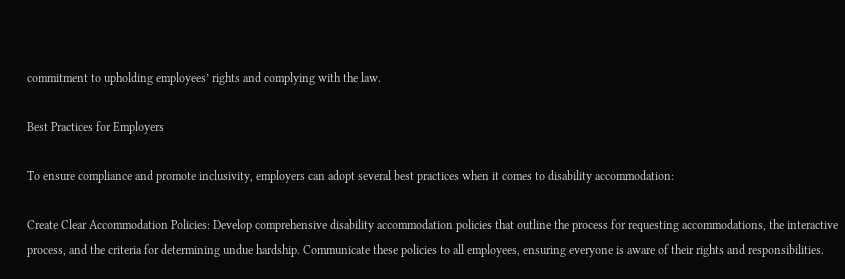commitment to upholding employees’ rights and complying with the law.

Best Practices for Employers

To ensure compliance and promote inclusivity, employers can adopt several best practices when it comes to disability accommodation:

Create Clear Accommodation Policies: Develop comprehensive disability accommodation policies that outline the process for requesting accommodations, the interactive process, and the criteria for determining undue hardship. Communicate these policies to all employees, ensuring everyone is aware of their rights and responsibilities.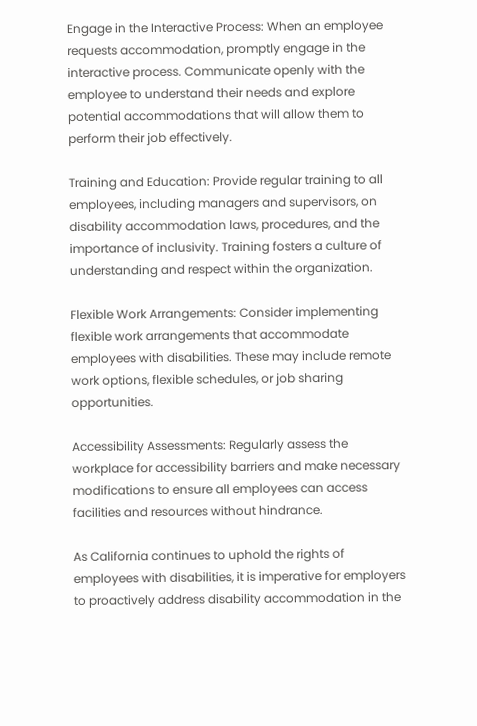Engage in the Interactive Process: When an employee requests accommodation, promptly engage in the interactive process. Communicate openly with the employee to understand their needs and explore potential accommodations that will allow them to perform their job effectively.

Training and Education: Provide regular training to all employees, including managers and supervisors, on disability accommodation laws, procedures, and the importance of inclusivity. Training fosters a culture of understanding and respect within the organization.

Flexible Work Arrangements: Consider implementing flexible work arrangements that accommodate employees with disabilities. These may include remote work options, flexible schedules, or job sharing opportunities.

Accessibility Assessments: Regularly assess the workplace for accessibility barriers and make necessary modifications to ensure all employees can access facilities and resources without hindrance.

As California continues to uphold the rights of employees with disabilities, it is imperative for employers to proactively address disability accommodation in the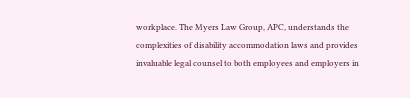workplace. The Myers Law Group, APC, understands the complexities of disability accommodation laws and provides invaluable legal counsel to both employees and employers in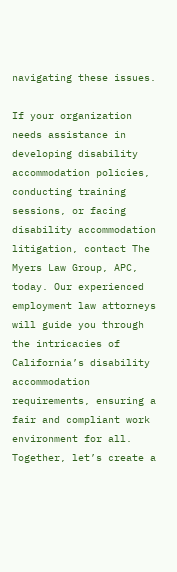navigating these issues.

If your organization needs assistance in developing disability accommodation policies, conducting training sessions, or facing disability accommodation litigation, contact The Myers Law Group, APC, today. Our experienced employment law attorneys will guide you through the intricacies of California’s disability accommodation requirements, ensuring a fair and compliant work environment for all. Together, let’s create a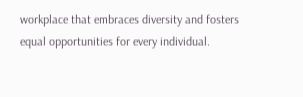workplace that embraces diversity and fosters equal opportunities for every individual.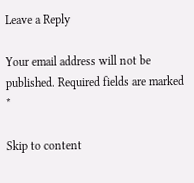Leave a Reply

Your email address will not be published. Required fields are marked *

Skip to content